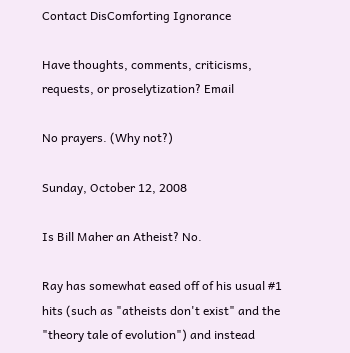Contact DisComforting Ignorance

Have thoughts, comments, criticisms, requests, or proselytization? Email

No prayers. (Why not?)

Sunday, October 12, 2008

Is Bill Maher an Atheist? No.

Ray has somewhat eased off of his usual #1 hits (such as "atheists don't exist" and the "theory tale of evolution") and instead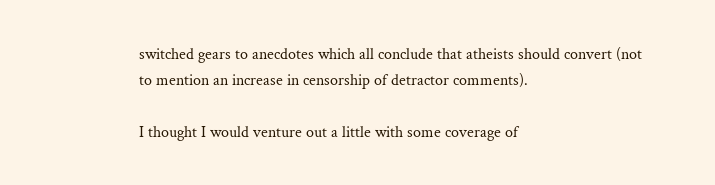switched gears to anecdotes which all conclude that atheists should convert (not to mention an increase in censorship of detractor comments).

I thought I would venture out a little with some coverage of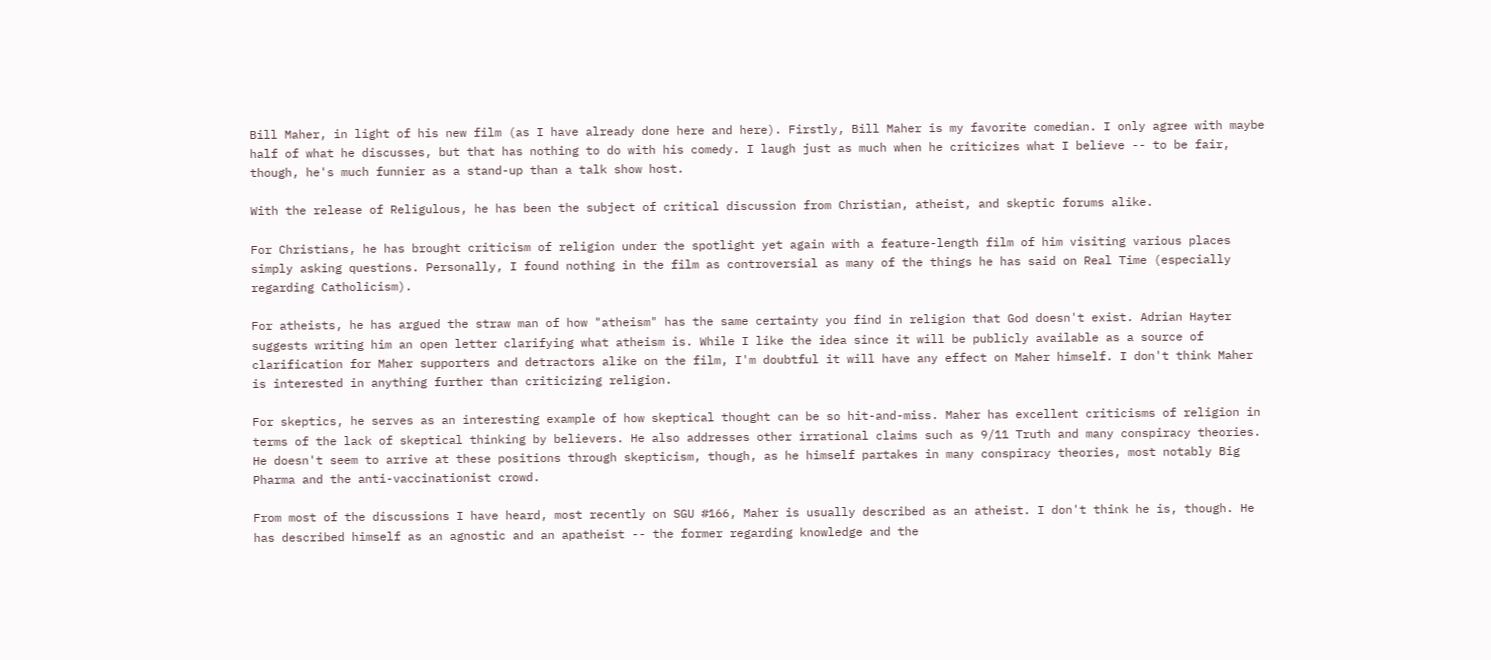Bill Maher, in light of his new film (as I have already done here and here). Firstly, Bill Maher is my favorite comedian. I only agree with maybe half of what he discusses, but that has nothing to do with his comedy. I laugh just as much when he criticizes what I believe -- to be fair, though, he's much funnier as a stand-up than a talk show host.

With the release of Religulous, he has been the subject of critical discussion from Christian, atheist, and skeptic forums alike.

For Christians, he has brought criticism of religion under the spotlight yet again with a feature-length film of him visiting various places simply asking questions. Personally, I found nothing in the film as controversial as many of the things he has said on Real Time (especially regarding Catholicism).

For atheists, he has argued the straw man of how "atheism" has the same certainty you find in religion that God doesn't exist. Adrian Hayter suggests writing him an open letter clarifying what atheism is. While I like the idea since it will be publicly available as a source of clarification for Maher supporters and detractors alike on the film, I'm doubtful it will have any effect on Maher himself. I don't think Maher is interested in anything further than criticizing religion.

For skeptics, he serves as an interesting example of how skeptical thought can be so hit-and-miss. Maher has excellent criticisms of religion in terms of the lack of skeptical thinking by believers. He also addresses other irrational claims such as 9/11 Truth and many conspiracy theories. He doesn't seem to arrive at these positions through skepticism, though, as he himself partakes in many conspiracy theories, most notably Big Pharma and the anti-vaccinationist crowd.

From most of the discussions I have heard, most recently on SGU #166, Maher is usually described as an atheist. I don't think he is, though. He has described himself as an agnostic and an apatheist -- the former regarding knowledge and the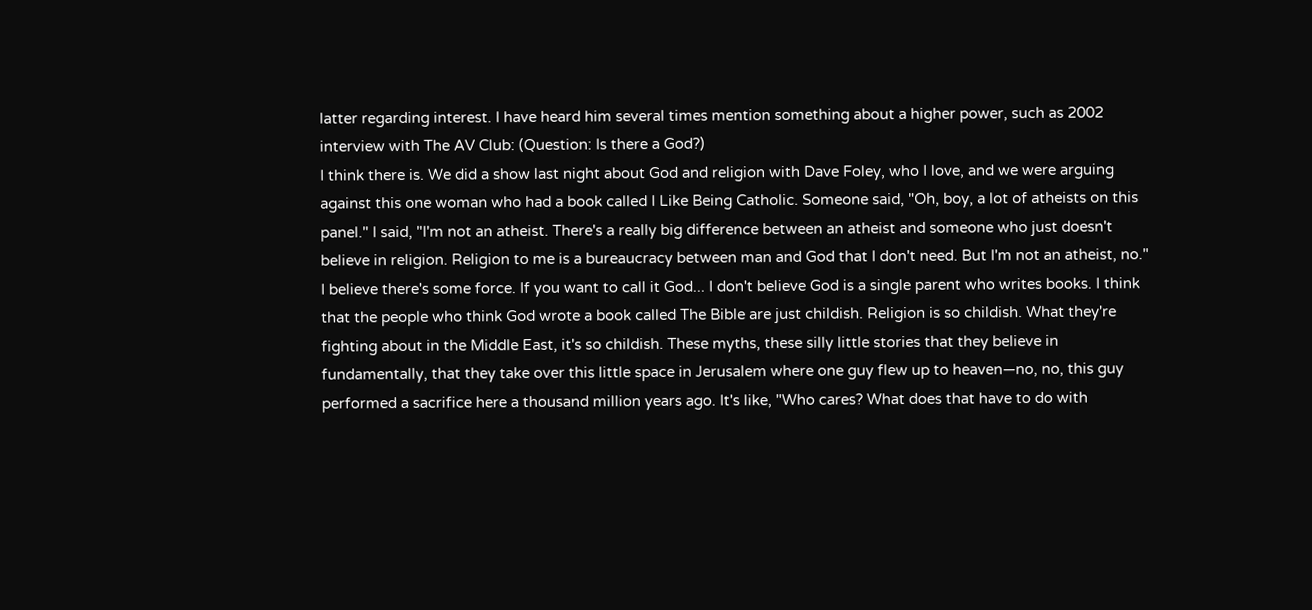latter regarding interest. I have heard him several times mention something about a higher power, such as 2002 interview with The AV Club: (Question: Is there a God?)
I think there is. We did a show last night about God and religion with Dave Foley, who I love, and we were arguing against this one woman who had a book called I Like Being Catholic. Someone said, "Oh, boy, a lot of atheists on this panel." I said, "I'm not an atheist. There's a really big difference between an atheist and someone who just doesn't believe in religion. Religion to me is a bureaucracy between man and God that I don't need. But I'm not an atheist, no." I believe there's some force. If you want to call it God... I don't believe God is a single parent who writes books. I think that the people who think God wrote a book called The Bible are just childish. Religion is so childish. What they're fighting about in the Middle East, it's so childish. These myths, these silly little stories that they believe in fundamentally, that they take over this little space in Jerusalem where one guy flew up to heaven—no, no, this guy performed a sacrifice here a thousand million years ago. It's like, "Who cares? What does that have to do with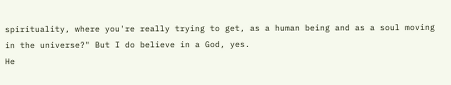spirituality, where you're really trying to get, as a human being and as a soul moving in the universe?" But I do believe in a God, yes.
He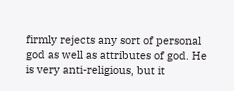firmly rejects any sort of personal god as well as attributes of god. He is very anti-religious, but it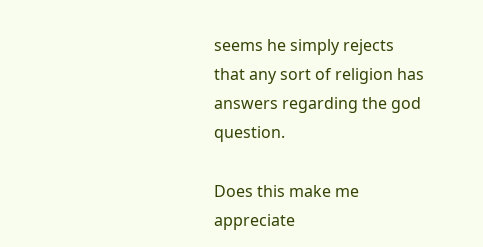seems he simply rejects that any sort of religion has answers regarding the god question.

Does this make me appreciate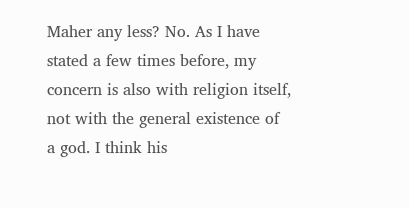Maher any less? No. As I have stated a few times before, my concern is also with religion itself, not with the general existence of a god. I think his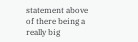statement above of there being a really big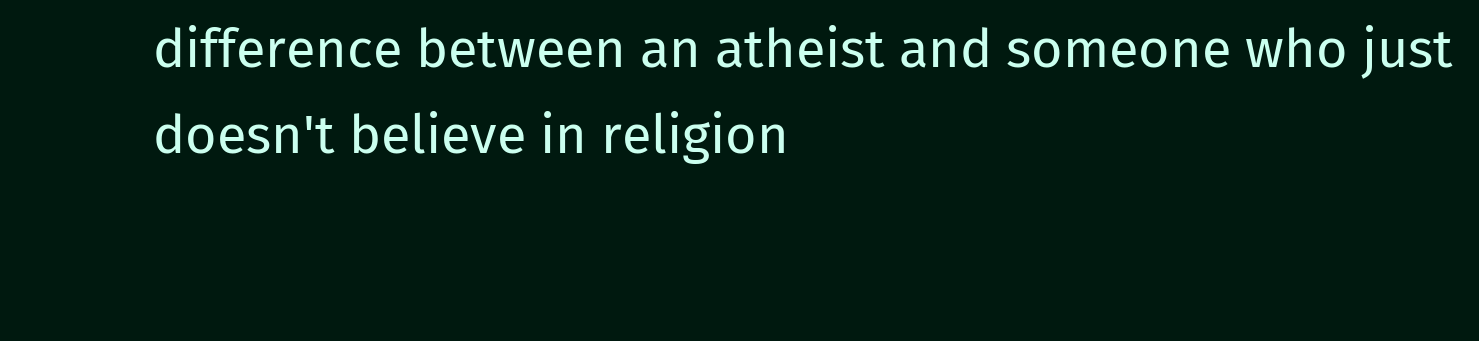difference between an atheist and someone who just doesn't believe in religion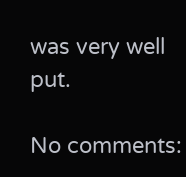was very well put.

No comments: